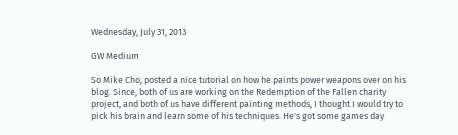Wednesday, July 31, 2013

GW Medium

So Mike Cho, posted a nice tutorial on how he paints power weapons over on his blog. Since, both of us are working on the Redemption of the Fallen charity project, and both of us have different painting methods, I thought I would try to pick his brain and learn some of his techniques. He's got some games day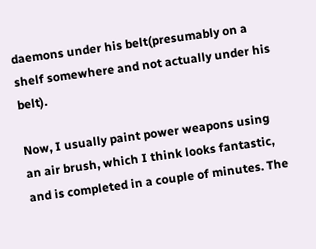daemons under his belt(presumably on a shelf somewhere and not actually under his belt).

Now, I usually paint power weapons using an air brush, which I think looks fantastic, and is completed in a couple of minutes. The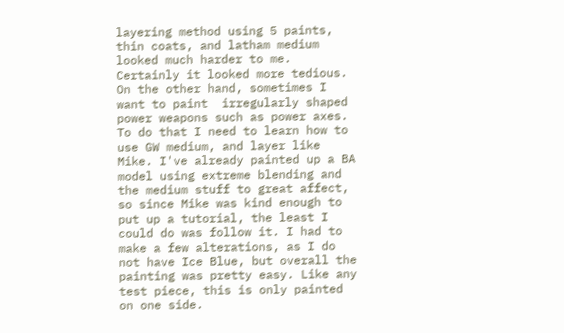layering method using 5 paints, thin coats, and latham medium looked much harder to me. Certainly it looked more tedious. On the other hand, sometimes I want to paint  irregularly shaped power weapons such as power axes. To do that I need to learn how to use GW medium, and layer like Mike. I've already painted up a BA model using extreme blending and the medium stuff to great affect, so since Mike was kind enough to put up a tutorial, the least I could do was follow it. I had to make a few alterations, as I do not have Ice Blue, but overall the painting was pretty easy. Like any test piece, this is only painted on one side.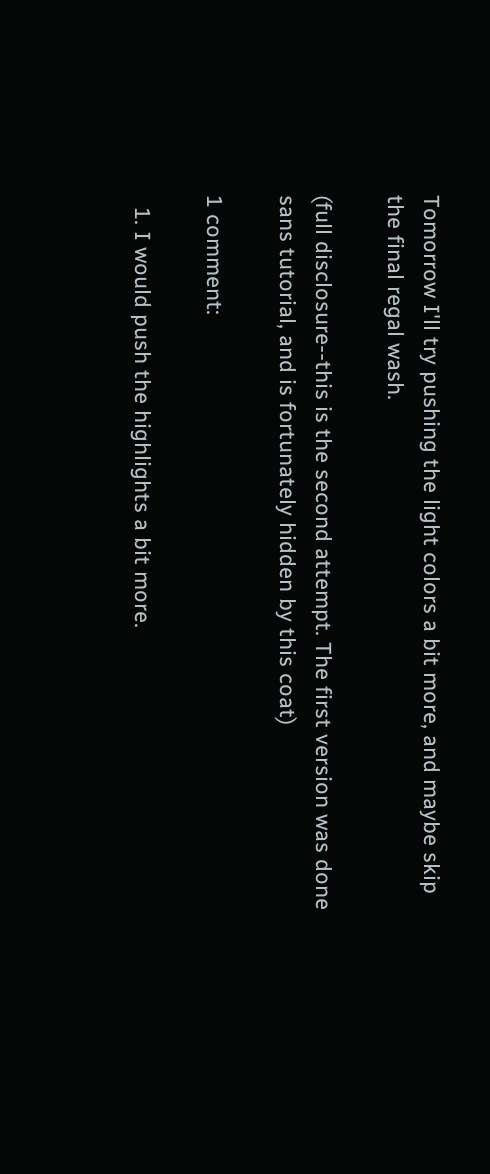Tomorrow I'll try pushing the light colors a bit more, and maybe skip the final regal wash.

(full disclosure--this is the second attempt. The first version was done sans tutorial, and is fortunately hidden by this coat)

1 comment:

  1. I would push the highlights a bit more.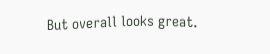But overall looks great.